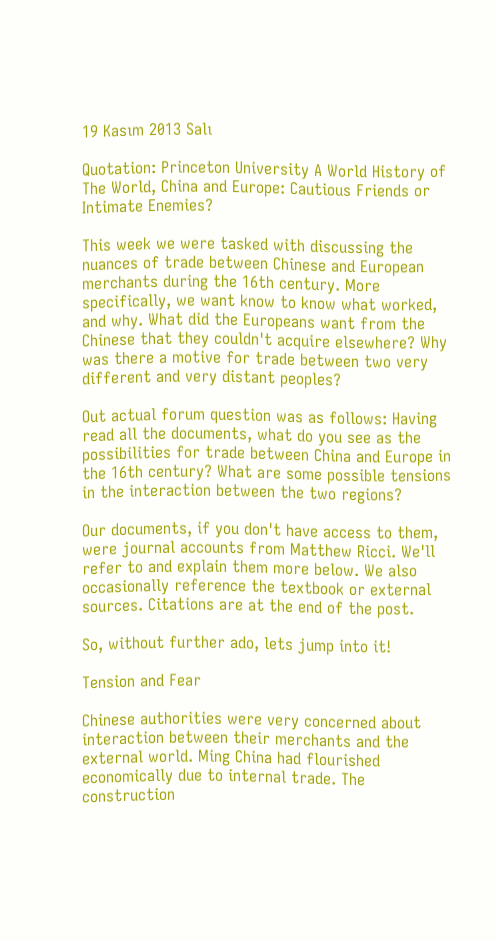19 Kasım 2013 Salı

Quotation: Princeton University A World History of The World, China and Europe: Cautious Friends or Intimate Enemies?

This week we were tasked with discussing the nuances of trade between Chinese and European merchants during the 16th century. More specifically, we want know to know what worked, and why. What did the Europeans want from the Chinese that they couldn't acquire elsewhere? Why was there a motive for trade between two very different and very distant peoples?

Out actual forum question was as follows: Having read all the documents, what do you see as the possibilities for trade between China and Europe in the 16th century? What are some possible tensions in the interaction between the two regions?

Our documents, if you don't have access to them, were journal accounts from Matthew Ricci. We'll refer to and explain them more below. We also occasionally reference the textbook or external sources. Citations are at the end of the post.

So, without further ado, lets jump into it!

Tension and Fear

Chinese authorities were very concerned about interaction between their merchants and the external world. Ming China had flourished economically due to internal trade. The construction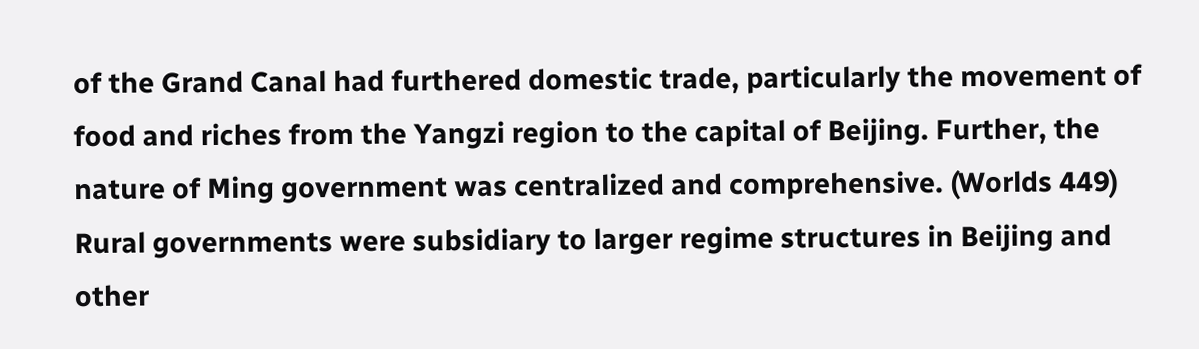of the Grand Canal had furthered domestic trade, particularly the movement of food and riches from the Yangzi region to the capital of Beijing. Further, the nature of Ming government was centralized and comprehensive. (Worlds 449) Rural governments were subsidiary to larger regime structures in Beijing and other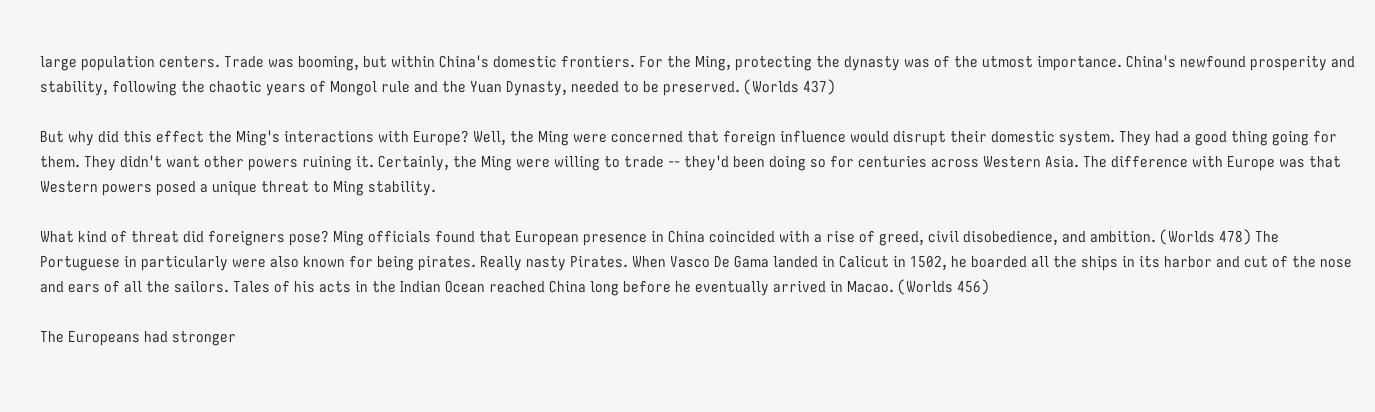large population centers. Trade was booming, but within China's domestic frontiers. For the Ming, protecting the dynasty was of the utmost importance. China's newfound prosperity and stability, following the chaotic years of Mongol rule and the Yuan Dynasty, needed to be preserved. (Worlds 437)

But why did this effect the Ming's interactions with Europe? Well, the Ming were concerned that foreign influence would disrupt their domestic system. They had a good thing going for them. They didn't want other powers ruining it. Certainly, the Ming were willing to trade -- they'd been doing so for centuries across Western Asia. The difference with Europe was that Western powers posed a unique threat to Ming stability.

What kind of threat did foreigners pose? Ming officials found that European presence in China coincided with a rise of greed, civil disobedience, and ambition. (Worlds 478) The Portuguese in particularly were also known for being pirates. Really nasty Pirates. When Vasco De Gama landed in Calicut in 1502, he boarded all the ships in its harbor and cut of the nose and ears of all the sailors. Tales of his acts in the Indian Ocean reached China long before he eventually arrived in Macao. (Worlds 456)

The Europeans had stronger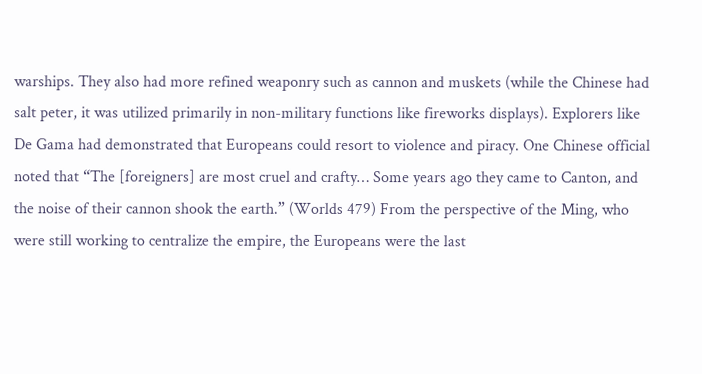warships. They also had more refined weaponry such as cannon and muskets (while the Chinese had salt peter, it was utilized primarily in non-military functions like fireworks displays). Explorers like De Gama had demonstrated that Europeans could resort to violence and piracy. One Chinese official noted that “The [foreigners] are most cruel and crafty… Some years ago they came to Canton, and the noise of their cannon shook the earth.” (Worlds 479) From the perspective of the Ming, who were still working to centralize the empire, the Europeans were the last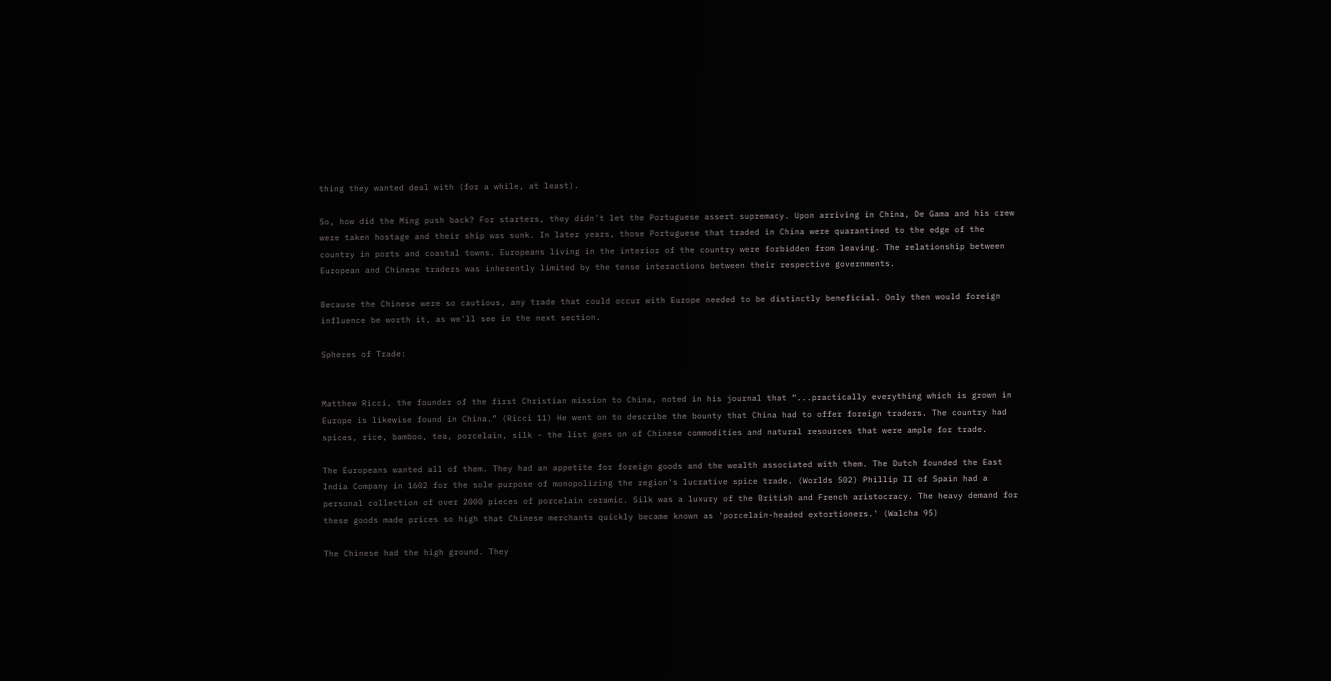thing they wanted deal with (for a while, at least).

So, how did the Ming push back? For starters, they didn't let the Portuguese assert supremacy. Upon arriving in China, De Gama and his crew were taken hostage and their ship was sunk. In later years, those Portuguese that traded in China were quarantined to the edge of the country in ports and coastal towns. Europeans living in the interior of the country were forbidden from leaving. The relationship between European and Chinese traders was inherently limited by the tense interactions between their respective governments.

Because the Chinese were so cautious, any trade that could occur with Europe needed to be distinctly beneficial. Only then would foreign influence be worth it, as we'll see in the next section.

Spheres of Trade:


Matthew Ricci, the founder of the first Christian mission to China, noted in his journal that “...practically everything which is grown in Europe is likewise found in China.” (Ricci 11) He went on to describe the bounty that China had to offer foreign traders. The country had spices, rice, bamboo, tea, porcelain, silk - the list goes on of Chinese commodities and natural resources that were ample for trade.

The Europeans wanted all of them. They had an appetite for foreign goods and the wealth associated with them. The Dutch founded the East India Company in 1602 for the sole purpose of monopolizing the region's lucrative spice trade. (Worlds 502) Phillip II of Spain had a personal collection of over 2000 pieces of porcelain ceramic. Silk was a luxury of the British and French aristocracy. The heavy demand for these goods made prices so high that Chinese merchants quickly became known as 'porcelain-headed extortioners.' (Walcha 95)

The Chinese had the high ground. They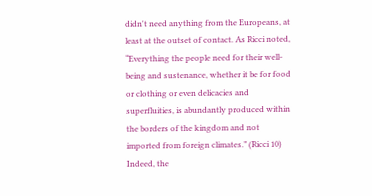didn't need anything from the Europeans, at least at the outset of contact. As Ricci noted, “Everything the people need for their well-being and sustenance, whether it be for food or clothing or even delicacies and superfluities, is abundantly produced within the borders of the kingdom and not imported from foreign climates.” (Ricci 10) Indeed, the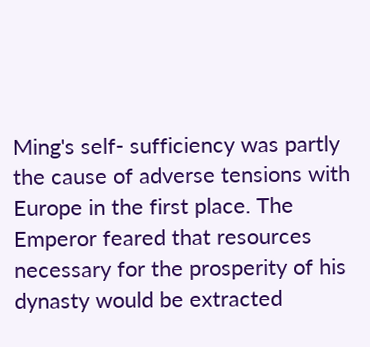Ming's self- sufficiency was partly the cause of adverse tensions with Europe in the first place. The Emperor feared that resources necessary for the prosperity of his dynasty would be extracted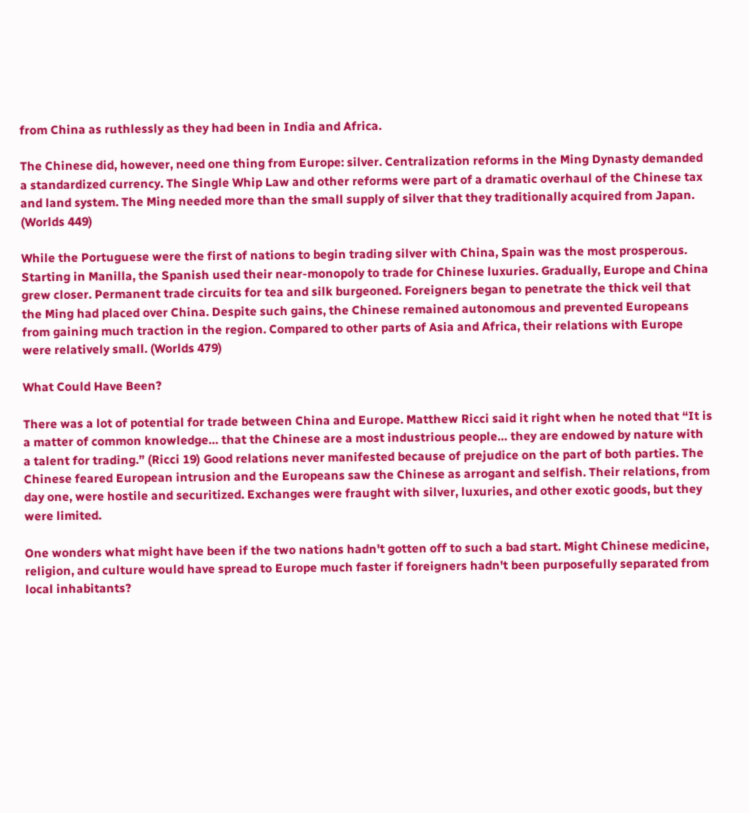from China as ruthlessly as they had been in India and Africa.

The Chinese did, however, need one thing from Europe: silver. Centralization reforms in the Ming Dynasty demanded a standardized currency. The Single Whip Law and other reforms were part of a dramatic overhaul of the Chinese tax and land system. The Ming needed more than the small supply of silver that they traditionally acquired from Japan. (Worlds 449)

While the Portuguese were the first of nations to begin trading silver with China, Spain was the most prosperous. Starting in Manilla, the Spanish used their near-monopoly to trade for Chinese luxuries. Gradually, Europe and China grew closer. Permanent trade circuits for tea and silk burgeoned. Foreigners began to penetrate the thick veil that the Ming had placed over China. Despite such gains, the Chinese remained autonomous and prevented Europeans from gaining much traction in the region. Compared to other parts of Asia and Africa, their relations with Europe were relatively small. (Worlds 479)

What Could Have Been?

There was a lot of potential for trade between China and Europe. Matthew Ricci said it right when he noted that “It is a matter of common knowledge… that the Chinese are a most industrious people… they are endowed by nature with a talent for trading.” (Ricci 19) Good relations never manifested because of prejudice on the part of both parties. The Chinese feared European intrusion and the Europeans saw the Chinese as arrogant and selfish. Their relations, from day one, were hostile and securitized. Exchanges were fraught with silver, luxuries, and other exotic goods, but they were limited.

One wonders what might have been if the two nations hadn't gotten off to such a bad start. Might Chinese medicine, religion, and culture would have spread to Europe much faster if foreigners hadn't been purposefully separated from local inhabitants?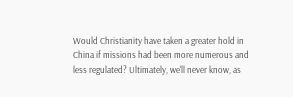Would Christianity have taken a greater hold in China if missions had been more numerous and less regulated? Ultimately, we'll never know, as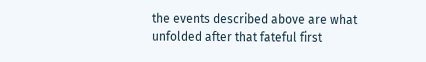the events described above are what unfolded after that fateful first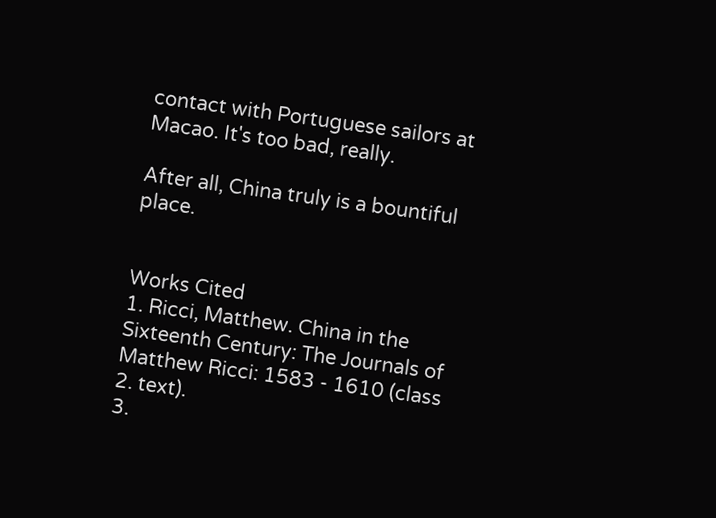contact with Portuguese sailors at Macao. It's too bad, really.

After all, China truly is a bountiful place.


Works Cited
1. Ricci, Matthew. China in the Sixteenth Century: The Journals of Matthew Ricci: 1583 - 1610 (class 2. text).
3.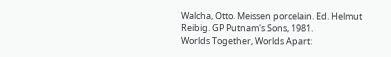Walcha, Otto. Meissen porcelain. Ed. Helmut Reibig. GP Putnam's Sons, 1981.
Worlds Together, Worlds Apart: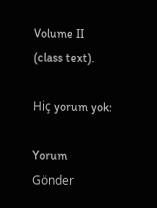Volume II (class text).

Hiç yorum yok:

Yorum Gönder